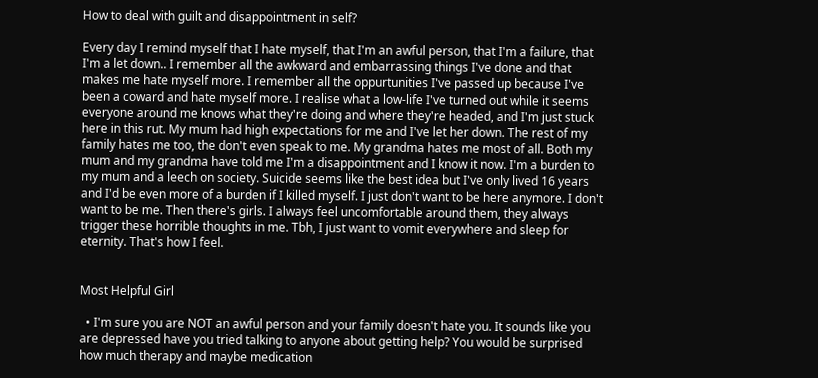How to deal with guilt and disappointment in self?

Every day I remind myself that I hate myself, that I'm an awful person, that I'm a failure, that I'm a let down.. I remember all the awkward and embarrassing things I've done and that makes me hate myself more. I remember all the oppurtunities I've passed up because I've been a coward and hate myself more. I realise what a low-life I've turned out while it seems everyone around me knows what they're doing and where they're headed, and I'm just stuck here in this rut. My mum had high expectations for me and I've let her down. The rest of my family hates me too, the don't even speak to me. My grandma hates me most of all. Both my mum and my grandma have told me I'm a disappointment and I know it now. I'm a burden to my mum and a leech on society. Suicide seems like the best idea but I've only lived 16 years and I'd be even more of a burden if I killed myself. I just don't want to be here anymore. I don't want to be me. Then there's girls. I always feel uncomfortable around them, they always trigger these horrible thoughts in me. Tbh, I just want to vomit everywhere and sleep for eternity. That's how I feel.


Most Helpful Girl

  • I'm sure you are NOT an awful person and your family doesn't hate you. It sounds like you are depressed have you tried talking to anyone about getting help? You would be surprised how much therapy and maybe medication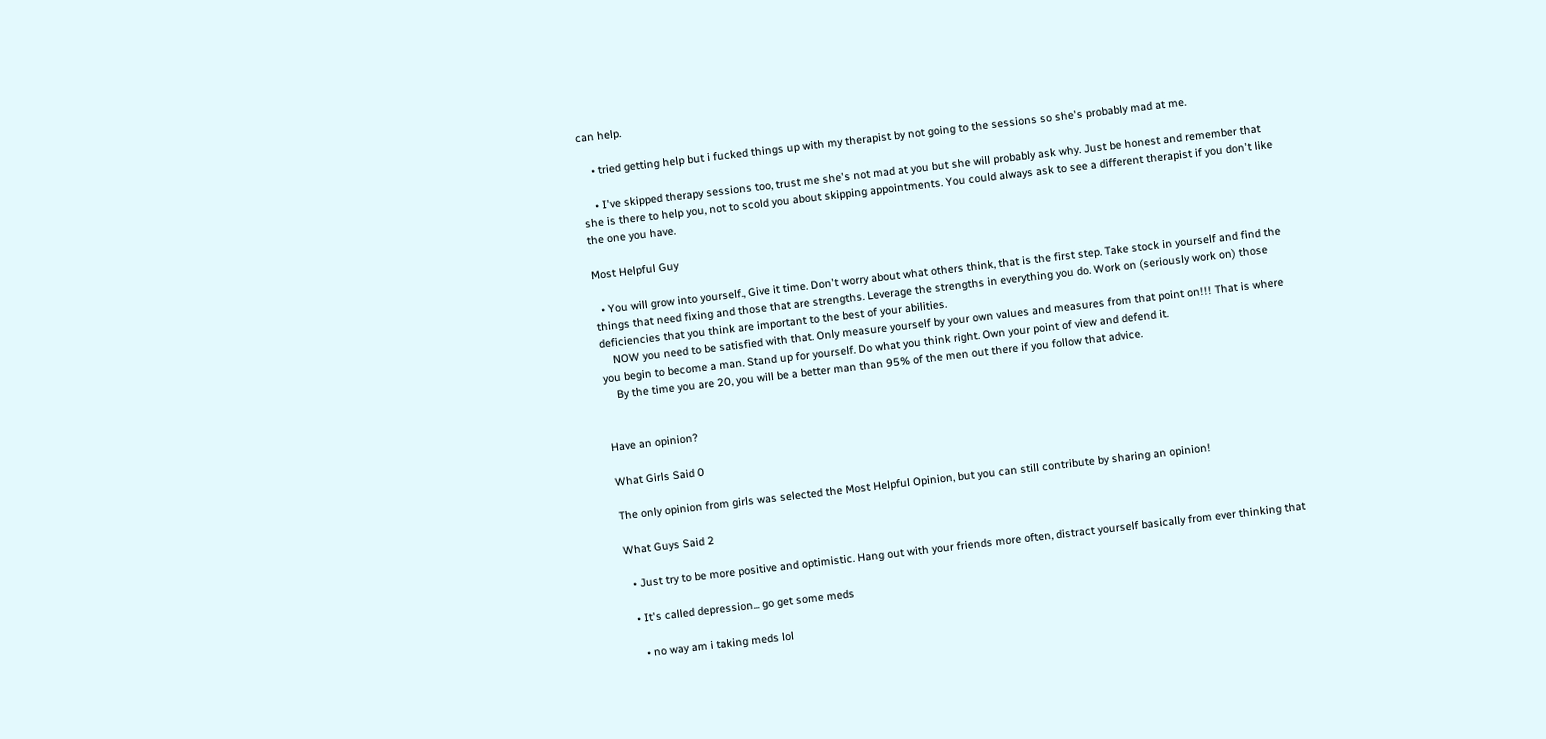can help.

    • tried getting help but i fucked things up with my therapist by not going to the sessions so she's probably mad at me.

    • I've skipped therapy sessions too, trust me she's not mad at you but she will probably ask why. Just be honest and remember that she is there to help you, not to scold you about skipping appointments. You could always ask to see a different therapist if you don't like the one you have.

Most Helpful Guy

  • You will grow into yourself., Give it time. Don't worry about what others think, that is the first step. Take stock in yourself and find the things that need fixing and those that are strengths. Leverage the strengths in everything you do. Work on (seriously work on) those deficiencies that you think are important to the best of your abilities.
    NOW you need to be satisfied with that. Only measure yourself by your own values and measures from that point on!!! That is where you begin to become a man. Stand up for yourself. Do what you think right. Own your point of view and defend it.
    By the time you are 20, you will be a better man than 95% of the men out there if you follow that advice.


Have an opinion?

What Girls Said 0

The only opinion from girls was selected the Most Helpful Opinion, but you can still contribute by sharing an opinion!

What Guys Said 2

  • Just try to be more positive and optimistic. Hang out with your friends more often, distract yourself basically from ever thinking that

  • It's called depression... go get some meds

    • no way am i taking meds lol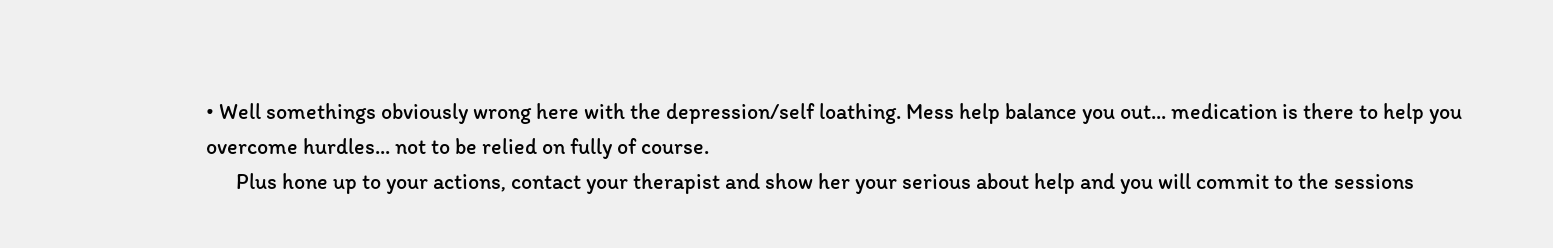• Well somethings obviously wrong here with the depression/self loathing. Mess help balance you out... medication is there to help you overcome hurdles... not to be relied on fully of course.
      Plus hone up to your actions, contact your therapist and show her your serious about help and you will commit to the sessions